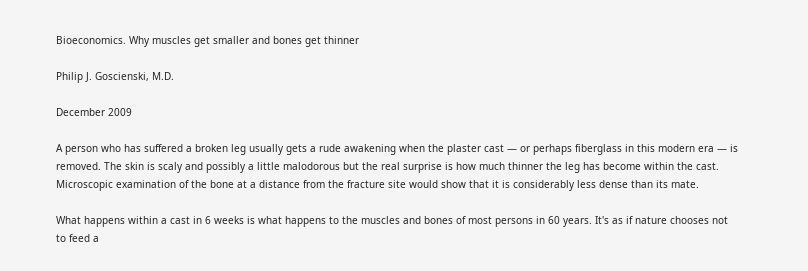Bioeconomics. Why muscles get smaller and bones get thinner

Philip J. Goscienski, M.D.

December 2009

A person who has suffered a broken leg usually gets a rude awakening when the plaster cast — or perhaps fiberglass in this modern era — is removed. The skin is scaly and possibly a little malodorous but the real surprise is how much thinner the leg has become within the cast. Microscopic examination of the bone at a distance from the fracture site would show that it is considerably less dense than its mate.

What happens within a cast in 6 weeks is what happens to the muscles and bones of most persons in 60 years. It's as if nature chooses not to feed a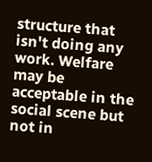structure that isn't doing any work. Welfare may be acceptable in the social scene but not in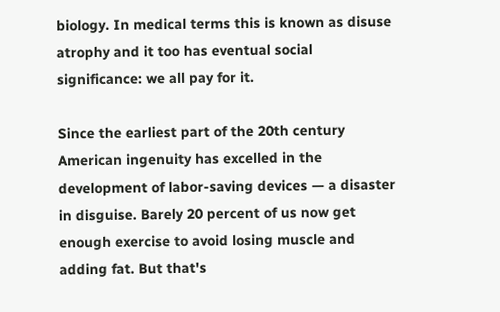biology. In medical terms this is known as disuse atrophy and it too has eventual social significance: we all pay for it.

Since the earliest part of the 20th century American ingenuity has excelled in the development of labor-saving devices — a disaster in disguise. Barely 20 percent of us now get enough exercise to avoid losing muscle and adding fat. But that's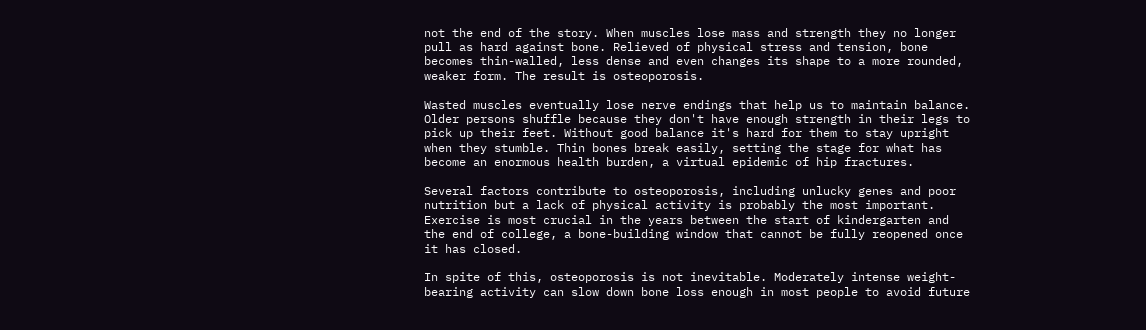not the end of the story. When muscles lose mass and strength they no longer pull as hard against bone. Relieved of physical stress and tension, bone becomes thin-walled, less dense and even changes its shape to a more rounded, weaker form. The result is osteoporosis.

Wasted muscles eventually lose nerve endings that help us to maintain balance. Older persons shuffle because they don't have enough strength in their legs to pick up their feet. Without good balance it's hard for them to stay upright when they stumble. Thin bones break easily, setting the stage for what has become an enormous health burden, a virtual epidemic of hip fractures.

Several factors contribute to osteoporosis, including unlucky genes and poor nutrition but a lack of physical activity is probably the most important. Exercise is most crucial in the years between the start of kindergarten and the end of college, a bone-building window that cannot be fully reopened once it has closed.

In spite of this, osteoporosis is not inevitable. Moderately intense weight-bearing activity can slow down bone loss enough in most people to avoid future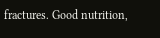fractures. Good nutrition,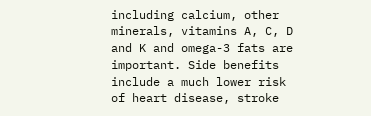including calcium, other minerals, vitamins A, C, D and K and omega-3 fats are important. Side benefits include a much lower risk of heart disease, stroke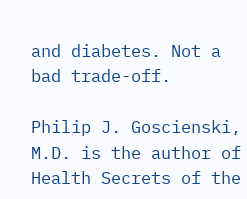and diabetes. Not a bad trade-off.

Philip J. Goscienski, M.D. is the author of Health Secrets of the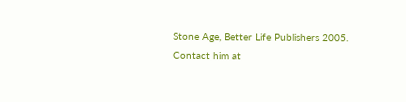Stone Age, Better Life Publishers 2005. Contact him at